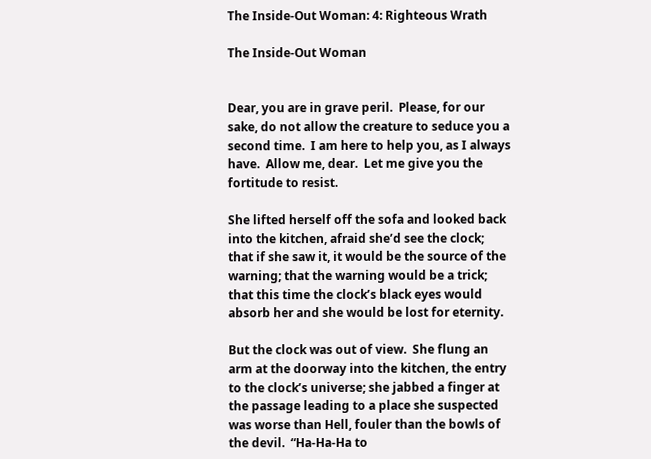The Inside-Out Woman: 4: Righteous Wrath

The Inside-Out Woman


Dear, you are in grave peril.  Please, for our sake, do not allow the creature to seduce you a second time.  I am here to help you, as I always have.  Allow me, dear.  Let me give you the fortitude to resist.

She lifted herself off the sofa and looked back into the kitchen, afraid she’d see the clock; that if she saw it, it would be the source of the warning; that the warning would be a trick; that this time the clock’s black eyes would absorb her and she would be lost for eternity.

But the clock was out of view.  She flung an arm at the doorway into the kitchen, the entry to the clock’s universe; she jabbed a finger at the passage leading to a place she suspected was worse than Hell, fouler than the bowls of the devil.  “Ha-Ha-Ha to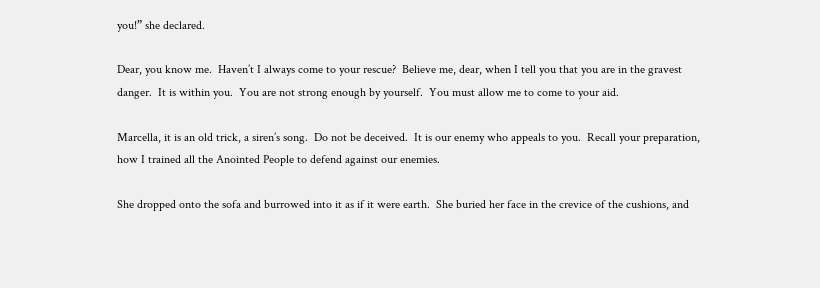you!” she declared.

Dear, you know me.  Haven’t I always come to your rescue?  Believe me, dear, when I tell you that you are in the gravest danger.  It is within you.  You are not strong enough by yourself.  You must allow me to come to your aid.

Marcella, it is an old trick, a siren’s song.  Do not be deceived.  It is our enemy who appeals to you.  Recall your preparation, how I trained all the Anointed People to defend against our enemies.

She dropped onto the sofa and burrowed into it as if it were earth.  She buried her face in the crevice of the cushions, and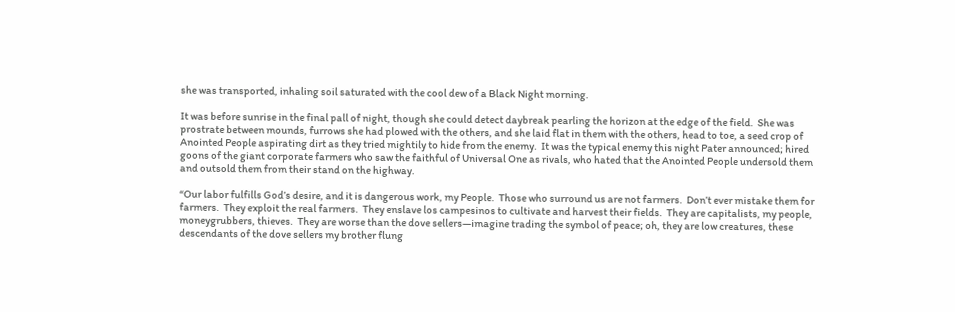she was transported, inhaling soil saturated with the cool dew of a Black Night morning.

It was before sunrise in the final pall of night, though she could detect daybreak pearling the horizon at the edge of the field.  She was prostrate between mounds, furrows she had plowed with the others, and she laid flat in them with the others, head to toe, a seed crop of Anointed People aspirating dirt as they tried mightily to hide from the enemy.  It was the typical enemy this night Pater announced; hired goons of the giant corporate farmers who saw the faithful of Universal One as rivals, who hated that the Anointed People undersold them and outsold them from their stand on the highway.

“Our labor fulfills God’s desire, and it is dangerous work, my People.  Those who surround us are not farmers.  Don’t ever mistake them for farmers.  They exploit the real farmers.  They enslave los campesinos to cultivate and harvest their fields.  They are capitalists, my people, moneygrubbers, thieves.  They are worse than the dove sellers—imagine trading the symbol of peace; oh, they are low creatures, these descendants of the dove sellers my brother flung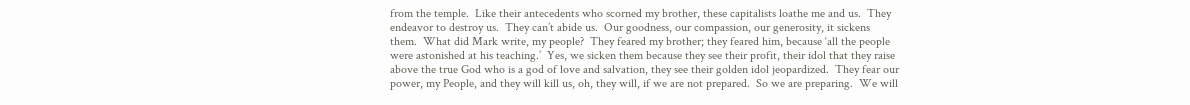from the temple.  Like their antecedents who scorned my brother, these capitalists loathe me and us.  They endeavor to destroy us.  They can’t abide us.  Our goodness, our compassion, our generosity, it sickens them.  What did Mark write, my people?  They feared my brother; they feared him, because ‘all the people were astonished at his teaching.’  Yes, we sicken them because they see their profit, their idol that they raise above the true God who is a god of love and salvation, they see their golden idol jeopardized.  They fear our power, my People, and they will kill us, oh, they will, if we are not prepared.  So we are preparing.  We will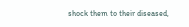shock them to their diseased,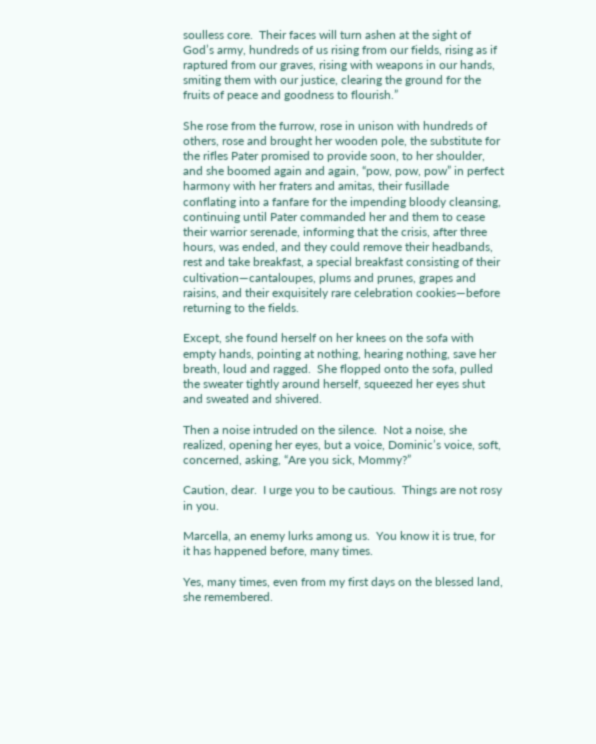soulless core.  Their faces will turn ashen at the sight of God’s army, hundreds of us rising from our fields, rising as if raptured from our graves, rising with weapons in our hands, smiting them with our justice, clearing the ground for the fruits of peace and goodness to flourish.”

She rose from the furrow, rose in unison with hundreds of others, rose and brought her wooden pole, the substitute for the rifles Pater promised to provide soon, to her shoulder, and she boomed again and again, “pow, pow, pow” in perfect harmony with her fraters and amitas, their fusillade conflating into a fanfare for the impending bloody cleansing, continuing until Pater commanded her and them to cease their warrior serenade, informing that the crisis, after three hours, was ended, and they could remove their headbands, rest and take breakfast, a special breakfast consisting of their cultivation—cantaloupes, plums and prunes, grapes and raisins, and their exquisitely rare celebration cookies—before returning to the fields.

Except, she found herself on her knees on the sofa with empty hands, pointing at nothing, hearing nothing, save her breath, loud and ragged.  She flopped onto the sofa, pulled the sweater tightly around herself, squeezed her eyes shut and sweated and shivered.

Then a noise intruded on the silence.  Not a noise, she realized, opening her eyes, but a voice, Dominic’s voice, soft, concerned, asking, “Are you sick, Mommy?”

Caution, dear.  I urge you to be cautious.  Things are not rosy in you.

Marcella, an enemy lurks among us.  You know it is true, for it has happened before, many times.

Yes, many times, even from my first days on the blessed land, she remembered.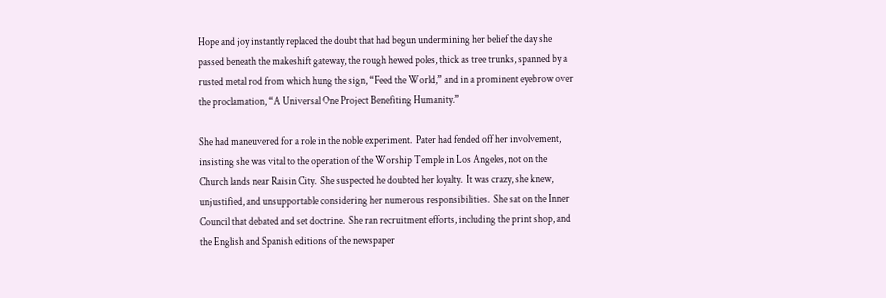Hope and joy instantly replaced the doubt that had begun undermining her belief the day she passed beneath the makeshift gateway, the rough hewed poles, thick as tree trunks, spanned by a rusted metal rod from which hung the sign, “Feed the World,” and in a prominent eyebrow over the proclamation, “A Universal One Project Benefiting Humanity.”

She had maneuvered for a role in the noble experiment.  Pater had fended off her involvement, insisting she was vital to the operation of the Worship Temple in Los Angeles, not on the Church lands near Raisin City.  She suspected he doubted her loyalty.  It was crazy, she knew, unjustified, and unsupportable considering her numerous responsibilities.  She sat on the Inner Council that debated and set doctrine.  She ran recruitment efforts, including the print shop, and the English and Spanish editions of the newspaper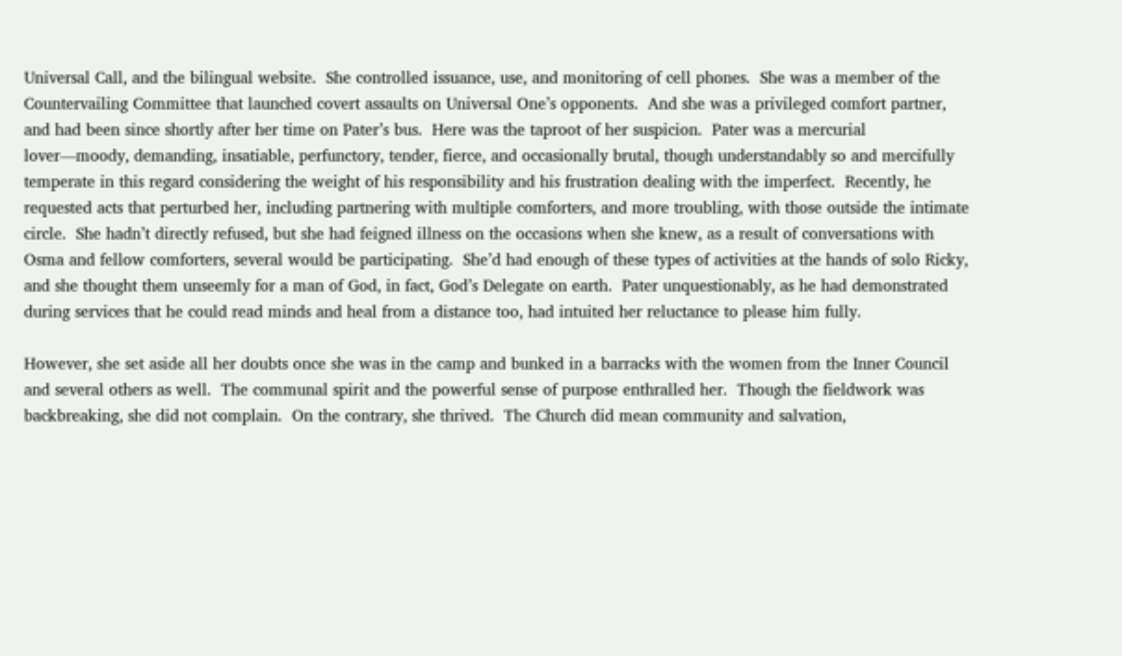Universal Call, and the bilingual website.  She controlled issuance, use, and monitoring of cell phones.  She was a member of the Countervailing Committee that launched covert assaults on Universal One’s opponents.  And she was a privileged comfort partner, and had been since shortly after her time on Pater’s bus.  Here was the taproot of her suspicion.  Pater was a mercurial lover—moody, demanding, insatiable, perfunctory, tender, fierce, and occasionally brutal, though understandably so and mercifully temperate in this regard considering the weight of his responsibility and his frustration dealing with the imperfect.  Recently, he requested acts that perturbed her, including partnering with multiple comforters, and more troubling, with those outside the intimate circle.  She hadn’t directly refused, but she had feigned illness on the occasions when she knew, as a result of conversations with Osma and fellow comforters, several would be participating.  She’d had enough of these types of activities at the hands of solo Ricky, and she thought them unseemly for a man of God, in fact, God’s Delegate on earth.  Pater unquestionably, as he had demonstrated during services that he could read minds and heal from a distance too, had intuited her reluctance to please him fully.

However, she set aside all her doubts once she was in the camp and bunked in a barracks with the women from the Inner Council and several others as well.  The communal spirit and the powerful sense of purpose enthralled her.  Though the fieldwork was backbreaking, she did not complain.  On the contrary, she thrived.  The Church did mean community and salvation,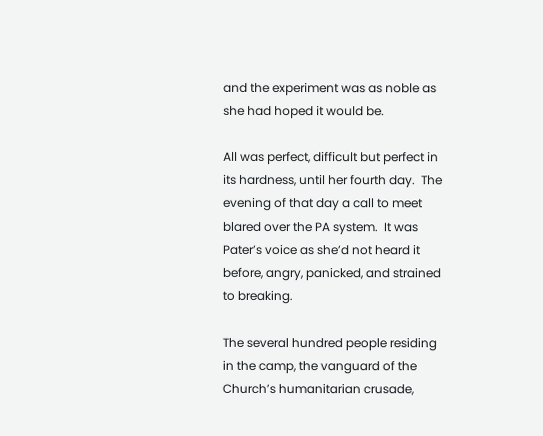and the experiment was as noble as she had hoped it would be.

All was perfect, difficult but perfect in its hardness, until her fourth day.  The evening of that day a call to meet blared over the PA system.  It was Pater’s voice as she’d not heard it before, angry, panicked, and strained to breaking.

The several hundred people residing in the camp, the vanguard of the Church’s humanitarian crusade,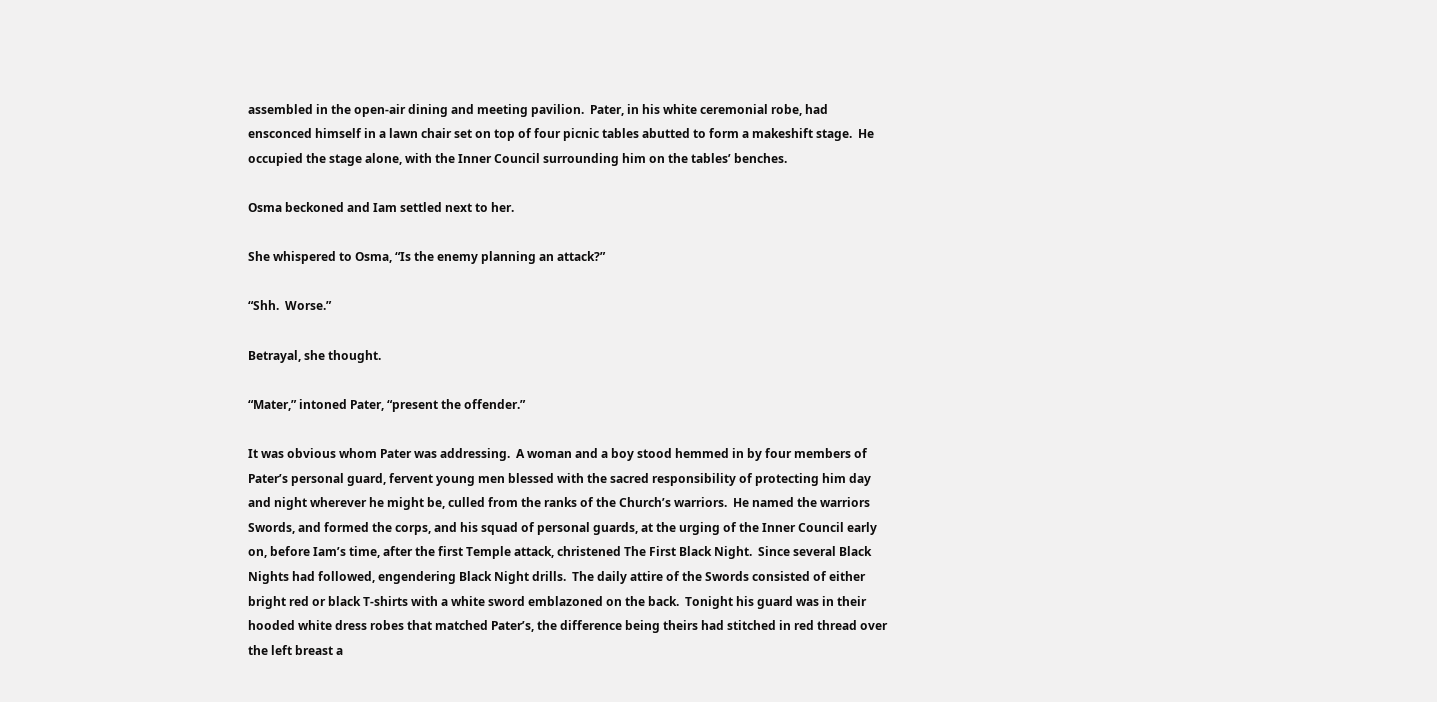assembled in the open-air dining and meeting pavilion.  Pater, in his white ceremonial robe, had ensconced himself in a lawn chair set on top of four picnic tables abutted to form a makeshift stage.  He occupied the stage alone, with the Inner Council surrounding him on the tables’ benches.

Osma beckoned and Iam settled next to her.

She whispered to Osma, “Is the enemy planning an attack?”

“Shh.  Worse.”

Betrayal, she thought.

“Mater,” intoned Pater, “present the offender.”

It was obvious whom Pater was addressing.  A woman and a boy stood hemmed in by four members of Pater’s personal guard, fervent young men blessed with the sacred responsibility of protecting him day and night wherever he might be, culled from the ranks of the Church’s warriors.  He named the warriors Swords, and formed the corps, and his squad of personal guards, at the urging of the Inner Council early on, before Iam’s time, after the first Temple attack, christened The First Black Night.  Since several Black Nights had followed, engendering Black Night drills.  The daily attire of the Swords consisted of either bright red or black T-shirts with a white sword emblazoned on the back.  Tonight his guard was in their hooded white dress robes that matched Pater’s, the difference being theirs had stitched in red thread over the left breast a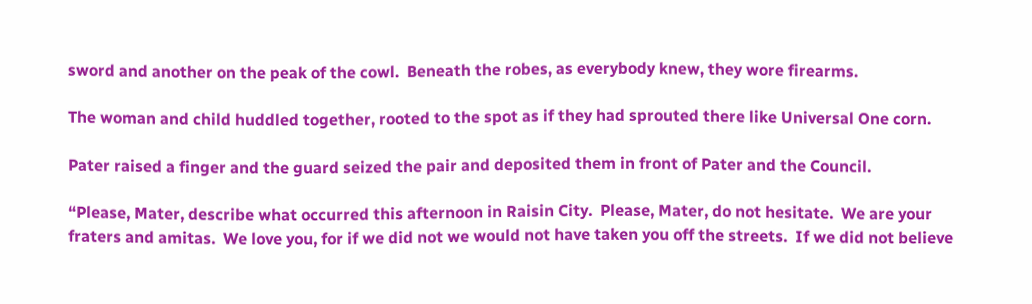sword and another on the peak of the cowl.  Beneath the robes, as everybody knew, they wore firearms.

The woman and child huddled together, rooted to the spot as if they had sprouted there like Universal One corn.

Pater raised a finger and the guard seized the pair and deposited them in front of Pater and the Council.

“Please, Mater, describe what occurred this afternoon in Raisin City.  Please, Mater, do not hesitate.  We are your fraters and amitas.  We love you, for if we did not we would not have taken you off the streets.  If we did not believe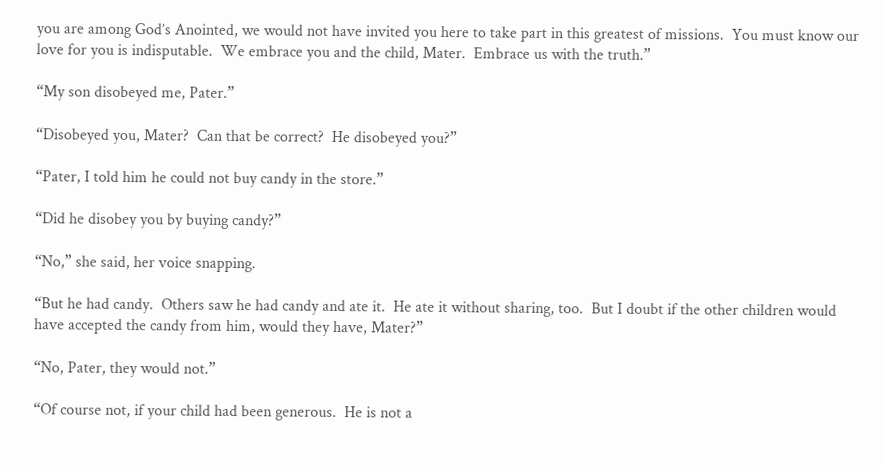you are among God’s Anointed, we would not have invited you here to take part in this greatest of missions.  You must know our love for you is indisputable.  We embrace you and the child, Mater.  Embrace us with the truth.”

“My son disobeyed me, Pater.”

“Disobeyed you, Mater?  Can that be correct?  He disobeyed you?”

“Pater, I told him he could not buy candy in the store.”

“Did he disobey you by buying candy?”

“No,” she said, her voice snapping.

“But he had candy.  Others saw he had candy and ate it.  He ate it without sharing, too.  But I doubt if the other children would have accepted the candy from him, would they have, Mater?”

“No, Pater, they would not.”

“Of course not, if your child had been generous.  He is not a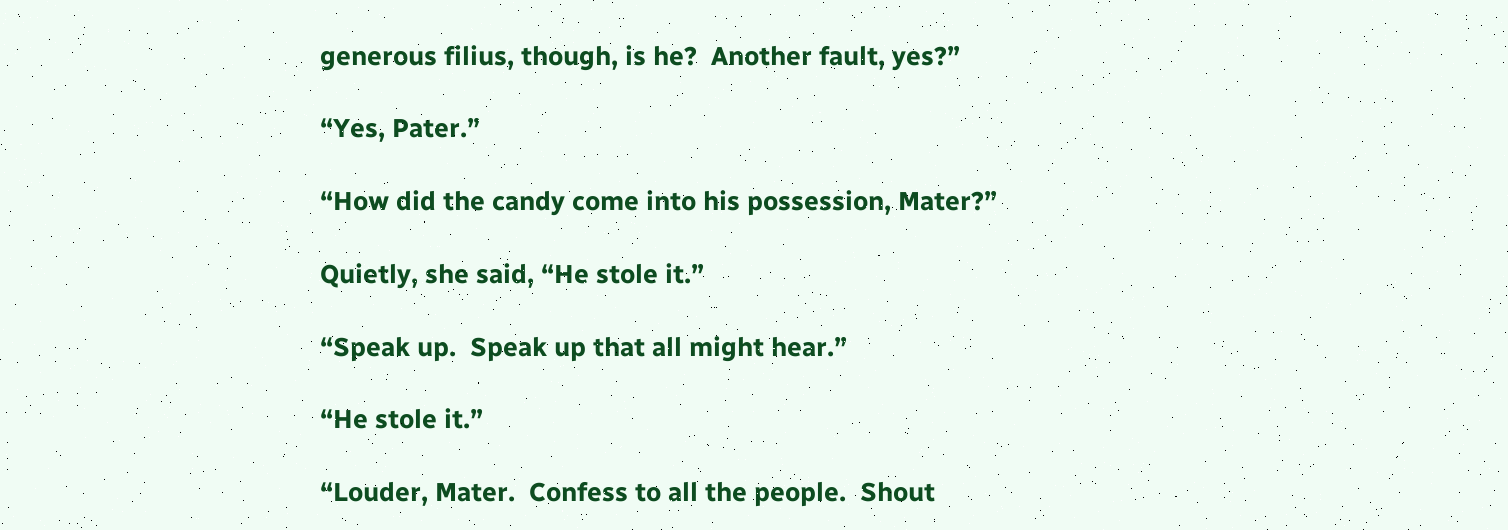generous filius, though, is he?  Another fault, yes?”

“Yes, Pater.”

“How did the candy come into his possession, Mater?”

Quietly, she said, “He stole it.”

“Speak up.  Speak up that all might hear.”

“He stole it.”

“Louder, Mater.  Confess to all the people.  Shout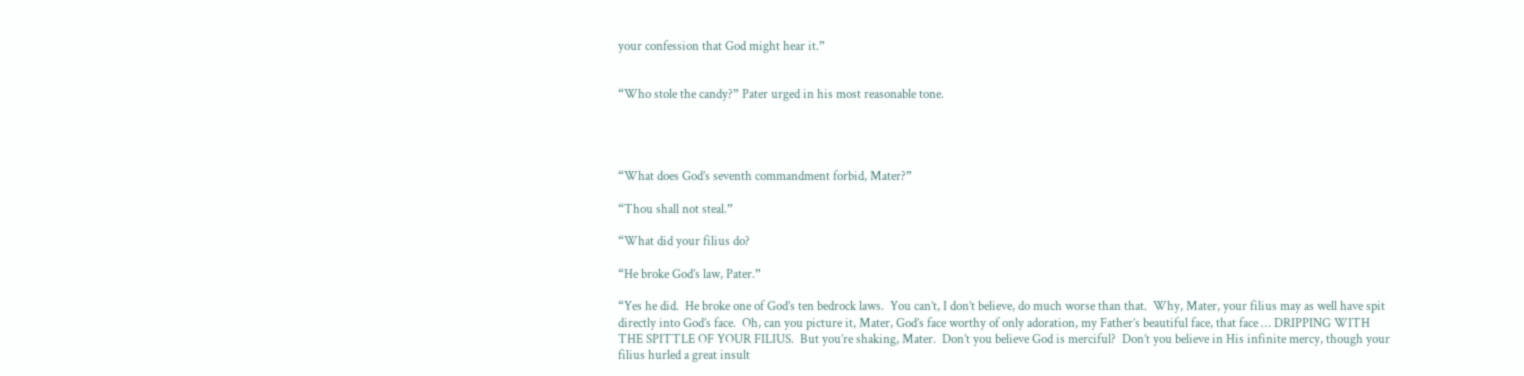your confession that God might hear it.”


“Who stole the candy?” Pater urged in his most reasonable tone.




“What does God’s seventh commandment forbid, Mater?”

“Thou shall not steal.”

“What did your filius do?

“He broke God’s law, Pater.”

“Yes he did.  He broke one of God’s ten bedrock laws.  You can’t, I don’t believe, do much worse than that.  Why, Mater, your filius may as well have spit directly into God’s face.  Oh, can you picture it, Mater, God’s face worthy of only adoration, my Father’s beautiful face, that face … DRIPPING WITH THE SPITTLE OF YOUR FILIUS.  But you’re shaking, Mater.  Don’t you believe God is merciful?  Don’t you believe in His infinite mercy, though your filius hurled a great insult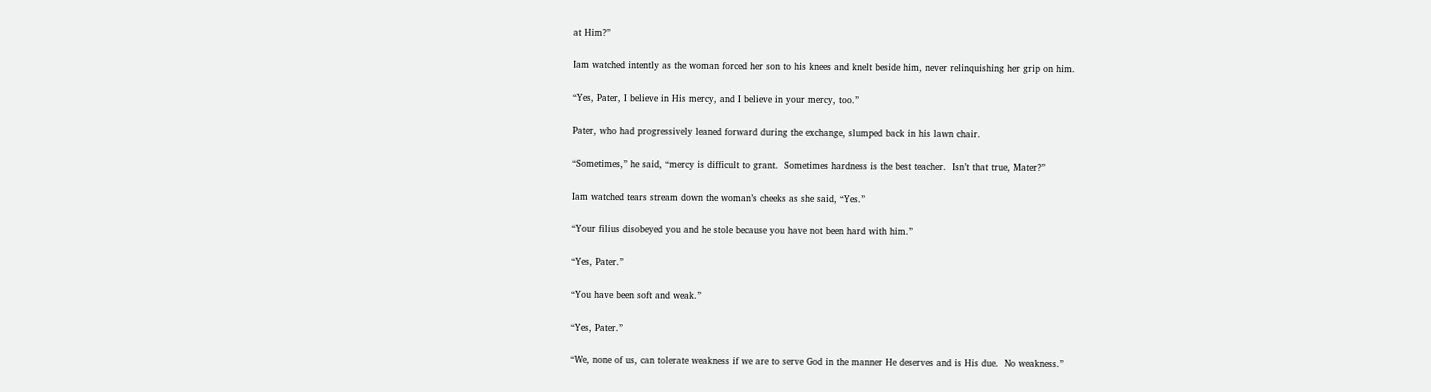at Him?”

Iam watched intently as the woman forced her son to his knees and knelt beside him, never relinquishing her grip on him.

“Yes, Pater, I believe in His mercy, and I believe in your mercy, too.”

Pater, who had progressively leaned forward during the exchange, slumped back in his lawn chair.

“Sometimes,” he said, “mercy is difficult to grant.  Sometimes hardness is the best teacher.  Isn’t that true, Mater?”

Iam watched tears stream down the woman’s cheeks as she said, “Yes.”

“Your filius disobeyed you and he stole because you have not been hard with him.”

“Yes, Pater.”

“You have been soft and weak.”

“Yes, Pater.”

“We, none of us, can tolerate weakness if we are to serve God in the manner He deserves and is His due.  No weakness.”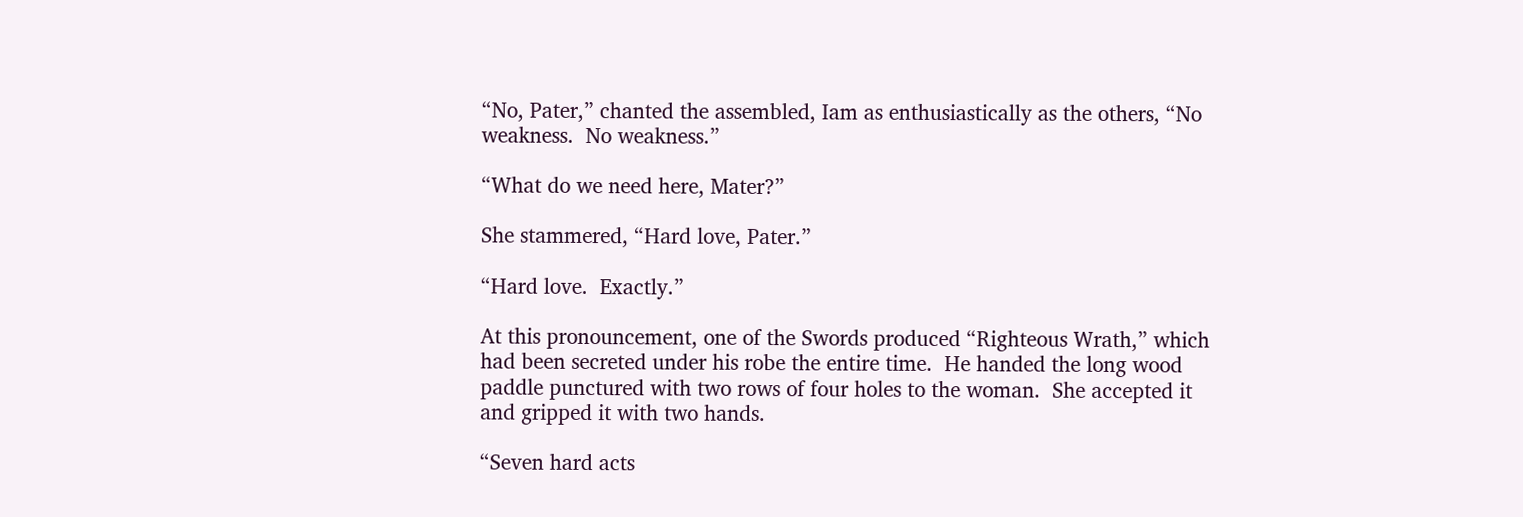“No, Pater,” chanted the assembled, Iam as enthusiastically as the others, “No weakness.  No weakness.”

“What do we need here, Mater?”

She stammered, “Hard love, Pater.”

“Hard love.  Exactly.”

At this pronouncement, one of the Swords produced “Righteous Wrath,” which had been secreted under his robe the entire time.  He handed the long wood paddle punctured with two rows of four holes to the woman.  She accepted it and gripped it with two hands.

“Seven hard acts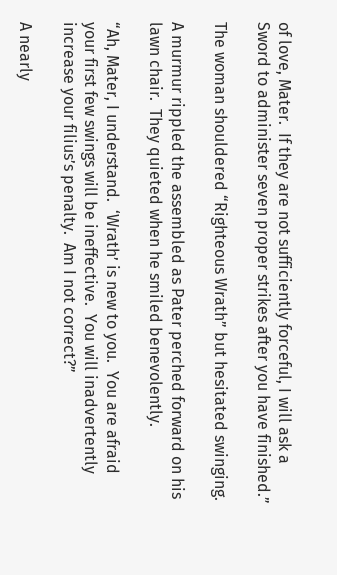of love, Mater.  If they are not sufficiently forceful, I will ask a Sword to administer seven proper strikes after you have finished.”

The woman shouldered “Righteous Wrath” but hesitated swinging.

A murmur rippled the assembled as Pater perched forward on his lawn chair.  They quieted when he smiled benevolently.

“Ah, Mater, I understand.  ‘Wrath’ is new to you.  You are afraid your first few swings will be ineffective.  You will inadvertently increase your filius’s penalty.  Am I not correct?”

A nearly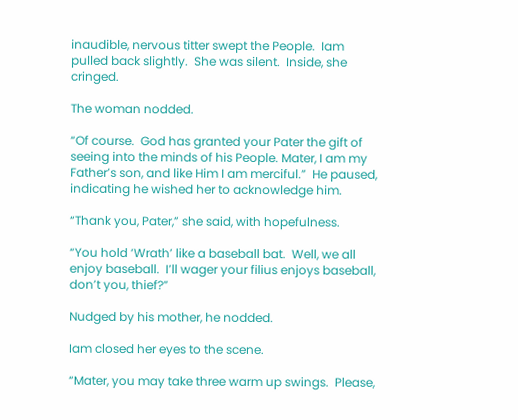inaudible, nervous titter swept the People.  Iam pulled back slightly.  She was silent.  Inside, she cringed.

The woman nodded.

“Of course.  God has granted your Pater the gift of seeing into the minds of his People. Mater, I am my Father’s son, and like Him I am merciful.”  He paused, indicating he wished her to acknowledge him.

“Thank you, Pater,” she said, with hopefulness.

“You hold ‘Wrath’ like a baseball bat.  Well, we all enjoy baseball.  I’ll wager your filius enjoys baseball, don’t you, thief?”

Nudged by his mother, he nodded.

Iam closed her eyes to the scene.

“Mater, you may take three warm up swings.  Please,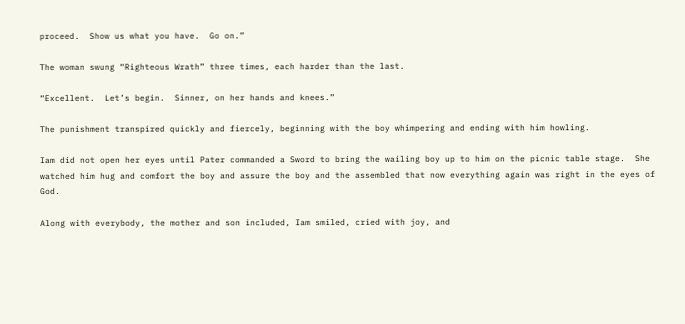proceed.  Show us what you have.  Go on.”

The woman swung “Righteous Wrath” three times, each harder than the last.

“Excellent.  Let’s begin.  Sinner, on her hands and knees.”

The punishment transpired quickly and fiercely, beginning with the boy whimpering and ending with him howling.

Iam did not open her eyes until Pater commanded a Sword to bring the wailing boy up to him on the picnic table stage.  She watched him hug and comfort the boy and assure the boy and the assembled that now everything again was right in the eyes of God.

Along with everybody, the mother and son included, Iam smiled, cried with joy, and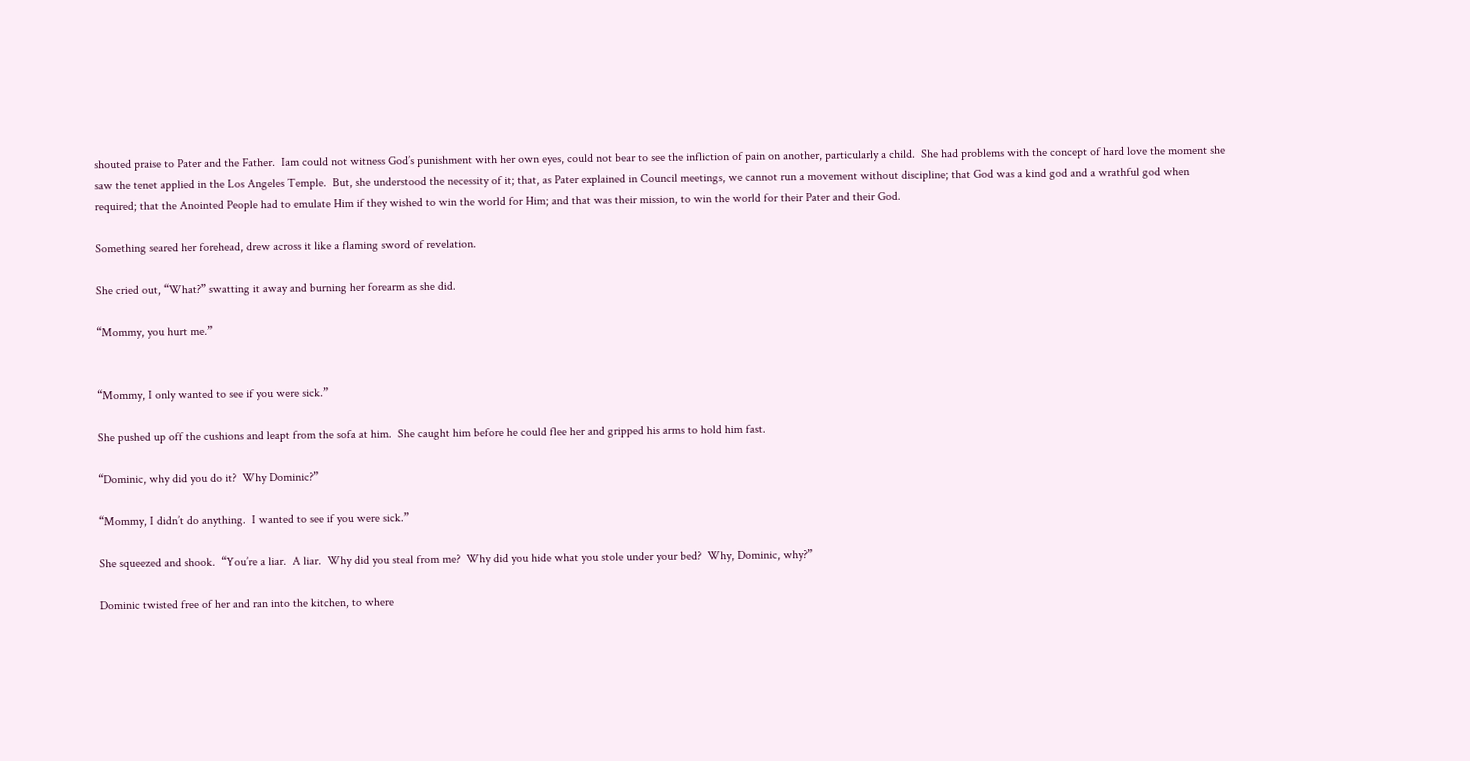shouted praise to Pater and the Father.  Iam could not witness God’s punishment with her own eyes, could not bear to see the infliction of pain on another, particularly a child.  She had problems with the concept of hard love the moment she saw the tenet applied in the Los Angeles Temple.  But, she understood the necessity of it; that, as Pater explained in Council meetings, we cannot run a movement without discipline; that God was a kind god and a wrathful god when required; that the Anointed People had to emulate Him if they wished to win the world for Him; and that was their mission, to win the world for their Pater and their God.

Something seared her forehead, drew across it like a flaming sword of revelation.

She cried out, “What?” swatting it away and burning her forearm as she did.

“Mommy, you hurt me.”


“Mommy, I only wanted to see if you were sick.”

She pushed up off the cushions and leapt from the sofa at him.  She caught him before he could flee her and gripped his arms to hold him fast.

“Dominic, why did you do it?  Why Dominic?”

“Mommy, I didn’t do anything.  I wanted to see if you were sick.”

She squeezed and shook.  “You’re a liar.  A liar.  Why did you steal from me?  Why did you hide what you stole under your bed?  Why, Dominic, why?”

Dominic twisted free of her and ran into the kitchen, to where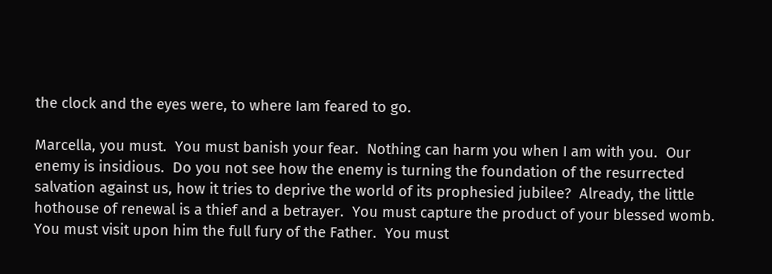the clock and the eyes were, to where Iam feared to go.

Marcella, you must.  You must banish your fear.  Nothing can harm you when I am with you.  Our enemy is insidious.  Do you not see how the enemy is turning the foundation of the resurrected salvation against us, how it tries to deprive the world of its prophesied jubilee?  Already, the little hothouse of renewal is a thief and a betrayer.  You must capture the product of your blessed womb.  You must visit upon him the full fury of the Father.  You must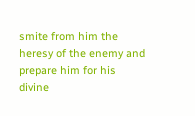smite from him the heresy of the enemy and  prepare him for his divine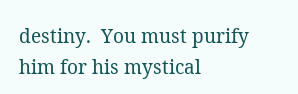destiny.  You must purify him for his mystical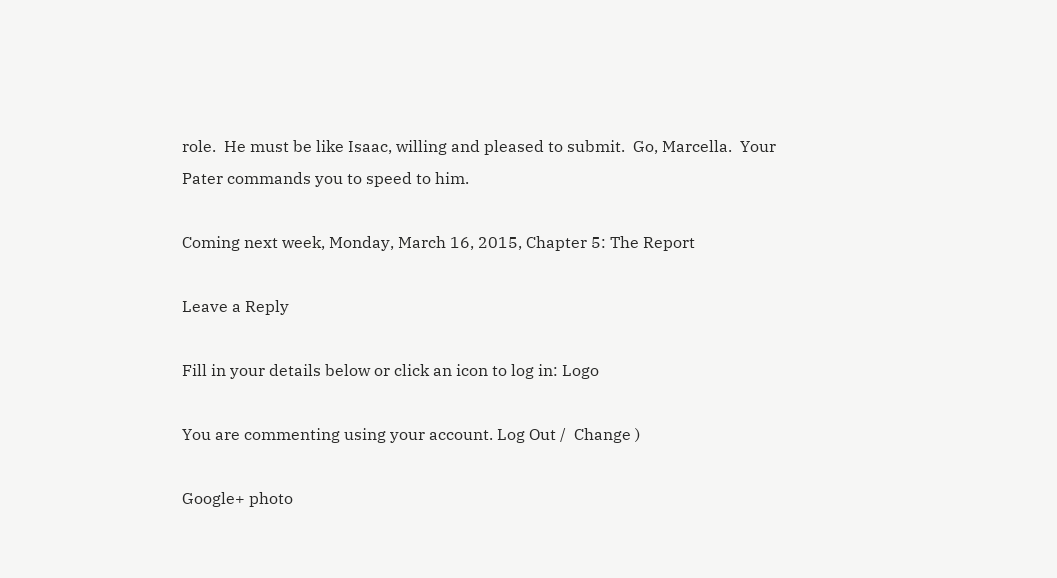role.  He must be like Isaac, willing and pleased to submit.  Go, Marcella.  Your Pater commands you to speed to him.

Coming next week, Monday, March 16, 2015, Chapter 5: The Report

Leave a Reply

Fill in your details below or click an icon to log in: Logo

You are commenting using your account. Log Out /  Change )

Google+ photo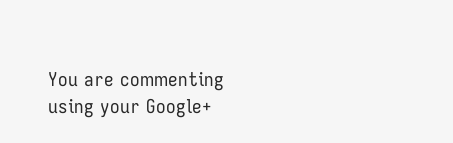You are commenting using your Google+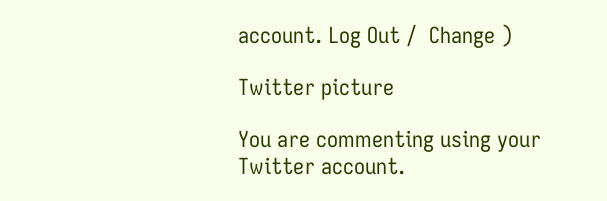account. Log Out /  Change )

Twitter picture

You are commenting using your Twitter account.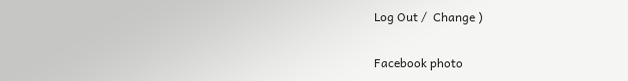Log Out /  Change )

Facebook photo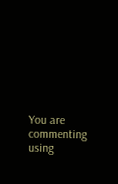You are commenting using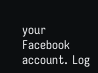your Facebook account. Log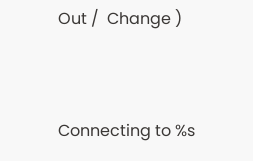Out /  Change )


Connecting to %s